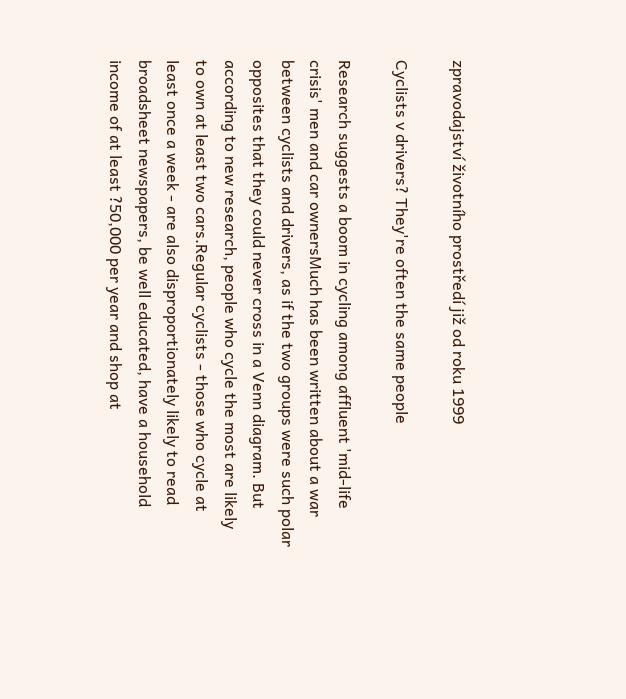zpravodajství životního prostředí již od roku 1999

Cyclists v drivers? They're often the same people

Research suggests a boom in cycling among affluent 'mid-life crisis' men and car ownersMuch has been written about a war between cyclists and drivers, as if the two groups were such polar opposites that they could never cross in a Venn diagram. But according to new research, people who cycle the most are likely to own at least two cars.Regular cyclists - those who cycle at least once a week - are also disproportionately likely to read broadsheet newspapers, be well educated, have a household income of at least ?50,000 per year and shop at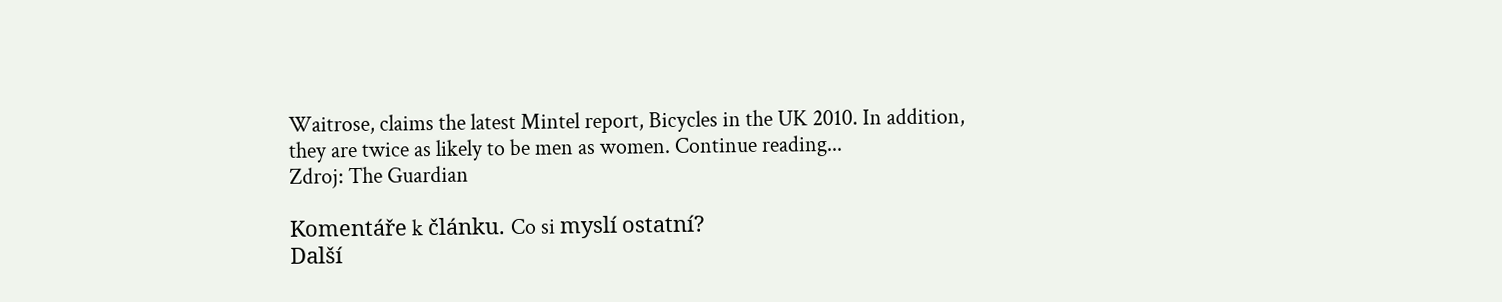Waitrose, claims the latest Mintel report, Bicycles in the UK 2010. In addition, they are twice as likely to be men as women. Continue reading...
Zdroj: The Guardian

Komentáře k článku. Co si myslí ostatní?
Další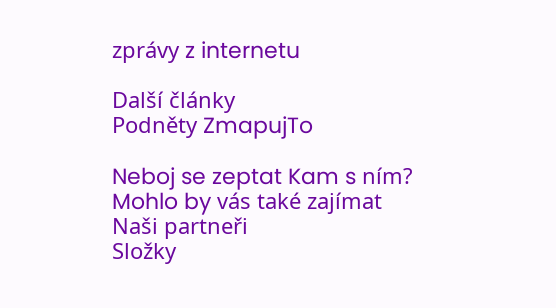zprávy z internetu

Další články
Podněty ZmapujTo

Neboj se zeptat Kam s ním?
Mohlo by vás také zajímat
Naši partneři
Složky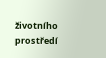životního prostředí